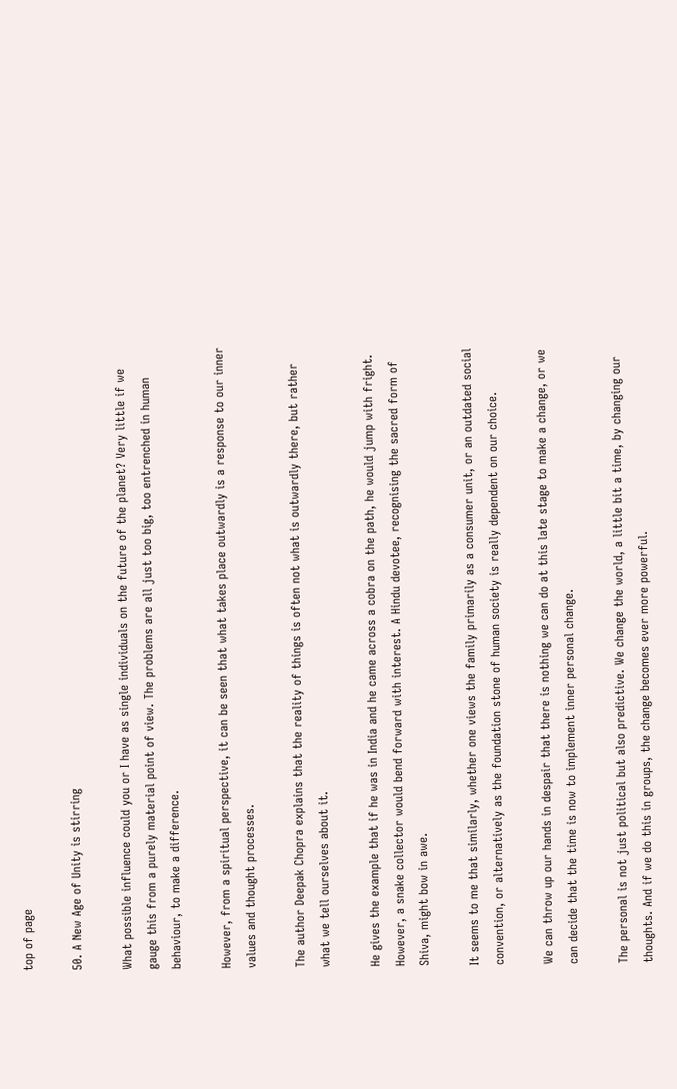top of page

50. A New Age of Unity is stirring

What possible influence could you or I have as single individuals on the future of the planet? Very little if we gauge this from a purely material point of view. The problems are all just too big, too entrenched in human behaviour, to make a difference.

However, from a spiritual perspective, it can be seen that what takes place outwardly is a response to our inner values and thought processes.

The author Deepak Chopra explains that the reality of things is often not what is outwardly there, but rather what we tell ourselves about it.

He gives the example that if he was in India and he came across a cobra on the path, he would jump with fright. However, a snake collector would bend forward with interest. A Hindu devotee, recognising the sacred form of Shiva, might bow in awe.

It seems to me that similarly, whether one views the family primarily as a consumer unit, or an outdated social convention, or alternatively as the foundation stone of human society is really dependent on our choice.

We can throw up our hands in despair that there is nothing we can do at this late stage to make a change, or we can decide that the time is now to implement inner personal change.

The personal is not just political but also predictive. We change the world, a little bit a time, by changing our thoughts. And if we do this in groups, the change becomes ever more powerful.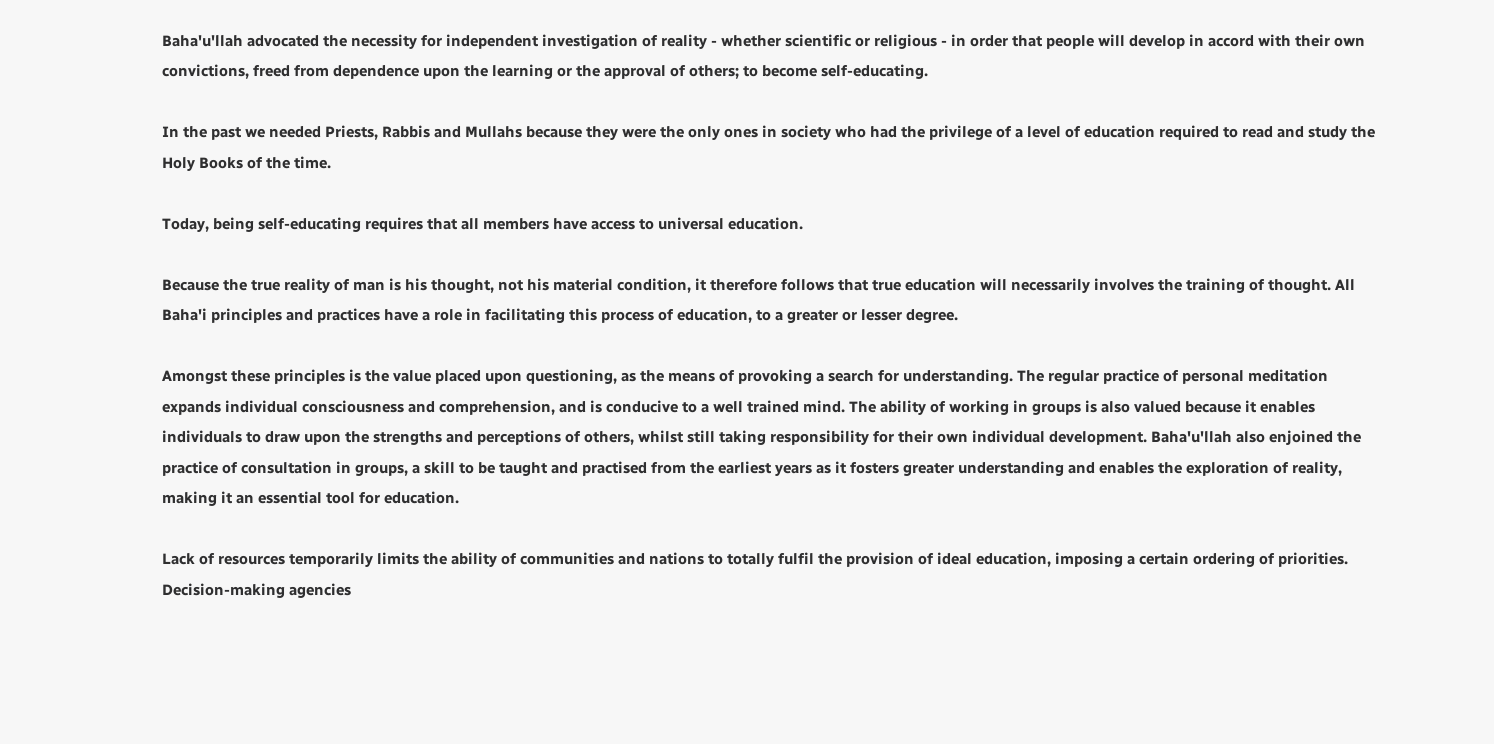Baha'u'llah advocated the necessity for independent investigation of reality - whether scientific or religious - in order that people will develop in accord with their own convictions, freed from dependence upon the learning or the approval of others; to become self-educating.

In the past we needed Priests, Rabbis and Mullahs because they were the only ones in society who had the privilege of a level of education required to read and study the Holy Books of the time.

Today, being self-educating requires that all members have access to universal education.

Because the true reality of man is his thought, not his material condition, it therefore follows that true education will necessarily involves the training of thought. All Baha'i principles and practices have a role in facilitating this process of education, to a greater or lesser degree.

Amongst these principles is the value placed upon questioning, as the means of provoking a search for understanding. The regular practice of personal meditation expands individual consciousness and comprehension, and is conducive to a well trained mind. The ability of working in groups is also valued because it enables individuals to draw upon the strengths and perceptions of others, whilst still taking responsibility for their own individual development. Baha'u'llah also enjoined the practice of consultation in groups, a skill to be taught and practised from the earliest years as it fosters greater understanding and enables the exploration of reality, making it an essential tool for education.

Lack of resources temporarily limits the ability of communities and nations to totally fulfil the provision of ideal education, imposing a certain ordering of priorities. Decision-making agencies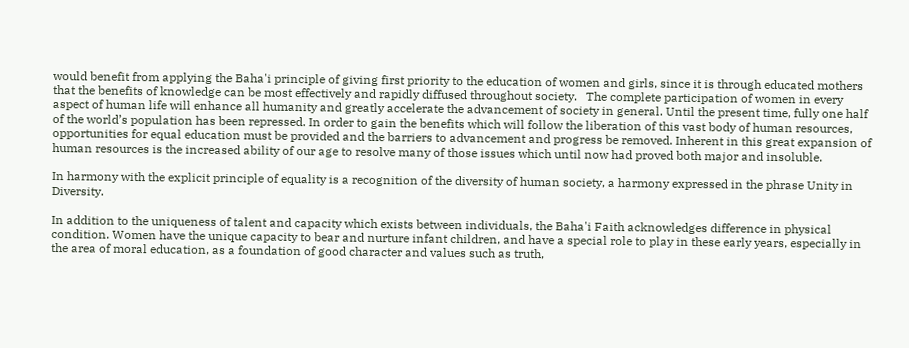would benefit from applying the Baha'i principle of giving first priority to the education of women and girls, since it is through educated mothers that the benefits of knowledge can be most effectively and rapidly diffused throughout society.   The complete participation of women in every aspect of human life will enhance all humanity and greatly accelerate the advancement of society in general. Until the present time, fully one half of the world’s population has been repressed. In order to gain the benefits which will follow the liberation of this vast body of human resources, opportunities for equal education must be provided and the barriers to advancement and progress be removed. Inherent in this great expansion of human resources is the increased ability of our age to resolve many of those issues which until now had proved both major and insoluble.

In harmony with the explicit principle of equality is a recognition of the diversity of human society, a harmony expressed in the phrase Unity in Diversity.

In addition to the uniqueness of talent and capacity which exists between individuals, the Baha'i Faith acknowledges difference in physical condition. Women have the unique capacity to bear and nurture infant children, and have a special role to play in these early years, especially in the area of moral education, as a foundation of good character and values such as truth,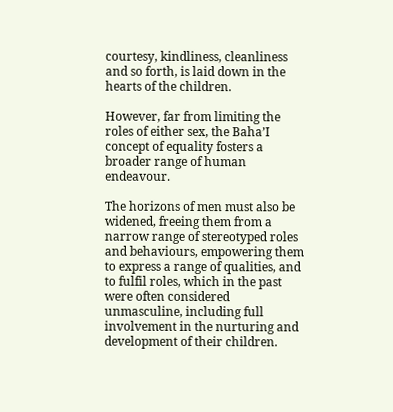courtesy, kindliness, cleanliness and so forth, is laid down in the hearts of the children.

However, far from limiting the roles of either sex, the Baha’I concept of equality fosters a broader range of human endeavour.

The horizons of men must also be widened, freeing them from a narrow range of stereotyped roles and behaviours, empowering them to express a range of qualities, and to fulfil roles, which in the past were often considered unmasculine, including full involvement in the nurturing and development of their children.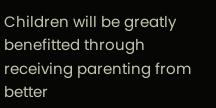Children will be greatly benefitted through receiving parenting from better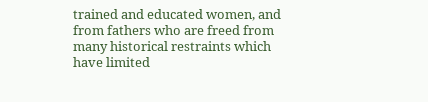trained and educated women, and from fathers who are freed from many historical restraints which have limited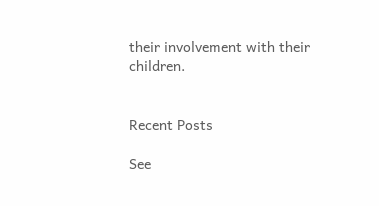their involvement with their children.


Recent Posts

See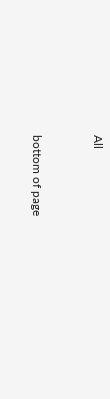All


bottom of page